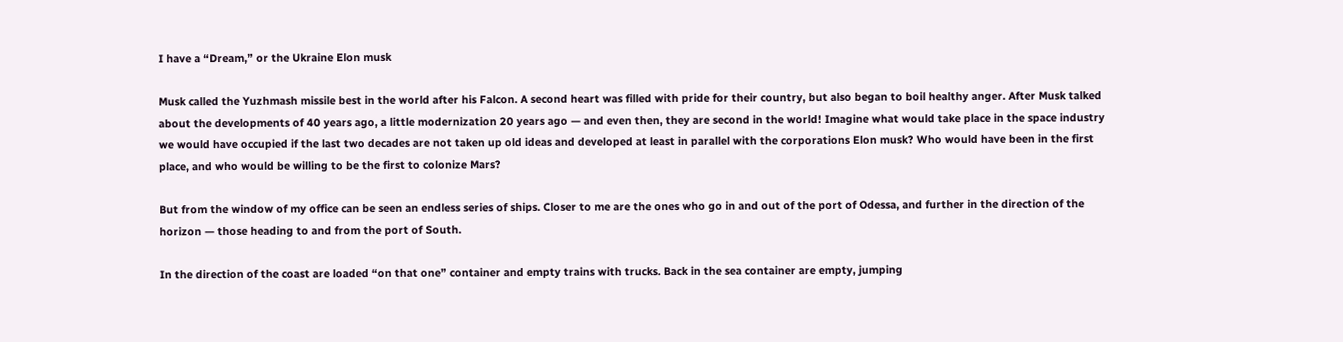I have a “Dream,” or the Ukraine Elon musk

Musk called the Yuzhmash missile best in the world after his Falcon. A second heart was filled with pride for their country, but also began to boil healthy anger. After Musk talked about the developments of 40 years ago, a little modernization 20 years ago — and even then, they are second in the world! Imagine what would take place in the space industry we would have occupied if the last two decades are not taken up old ideas and developed at least in parallel with the corporations Elon musk? Who would have been in the first place, and who would be willing to be the first to colonize Mars?

But from the window of my office can be seen an endless series of ships. Closer to me are the ones who go in and out of the port of Odessa, and further in the direction of the horizon — those heading to and from the port of South.

In the direction of the coast are loaded “on that one” container and empty trains with trucks. Back in the sea container are empty, jumping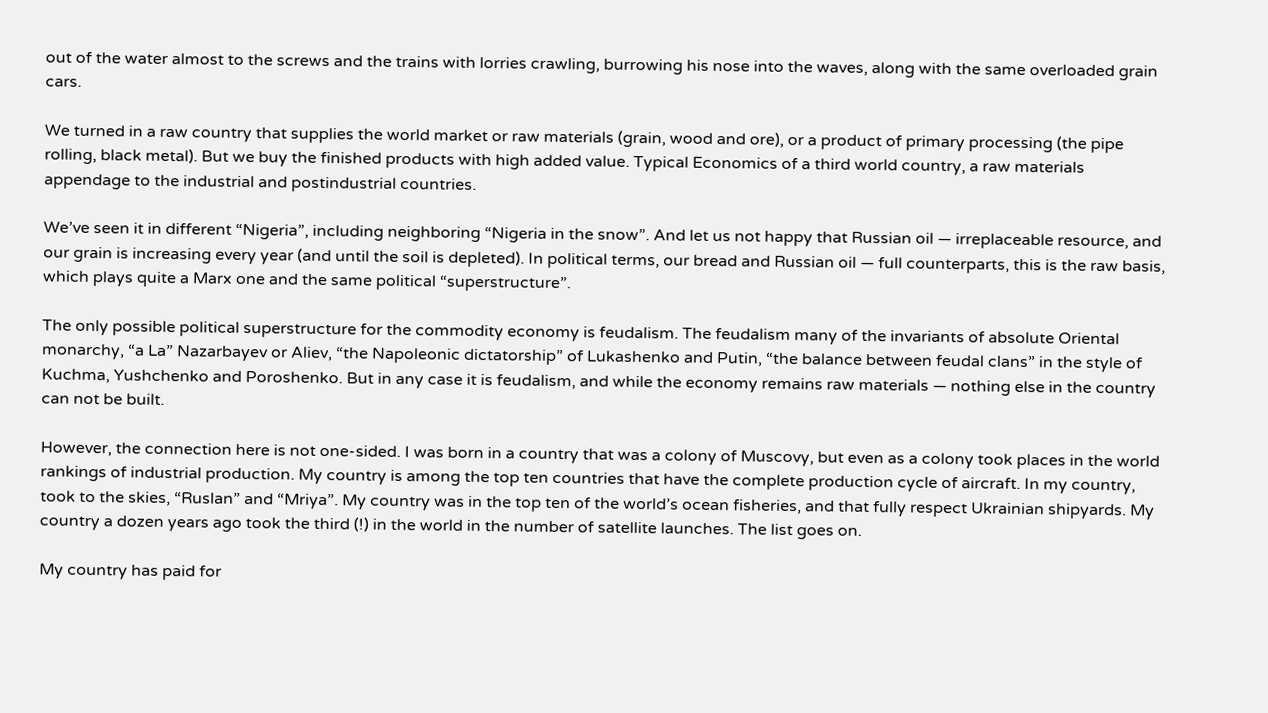out of the water almost to the screws and the trains with lorries crawling, burrowing his nose into the waves, along with the same overloaded grain cars.

We turned in a raw country that supplies the world market or raw materials (grain, wood and ore), or a product of primary processing (the pipe rolling, black metal). But we buy the finished products with high added value. Typical Economics of a third world country, a raw materials appendage to the industrial and postindustrial countries.

We’ve seen it in different “Nigeria”, including neighboring “Nigeria in the snow”. And let us not happy that Russian oil — irreplaceable resource, and our grain is increasing every year (and until the soil is depleted). In political terms, our bread and Russian oil — full counterparts, this is the raw basis, which plays quite a Marx one and the same political “superstructure”.

The only possible political superstructure for the commodity economy is feudalism. The feudalism many of the invariants of absolute Oriental monarchy, “a La” Nazarbayev or Aliev, “the Napoleonic dictatorship” of Lukashenko and Putin, “the balance between feudal clans” in the style of Kuchma, Yushchenko and Poroshenko. But in any case it is feudalism, and while the economy remains raw materials — nothing else in the country can not be built.

However, the connection here is not one-sided. I was born in a country that was a colony of Muscovy, but even as a colony took places in the world rankings of industrial production. My country is among the top ten countries that have the complete production cycle of aircraft. In my country, took to the skies, “Ruslan” and “Mriya”. My country was in the top ten of the world’s ocean fisheries, and that fully respect Ukrainian shipyards. My country a dozen years ago took the third (!) in the world in the number of satellite launches. The list goes on.

My country has paid for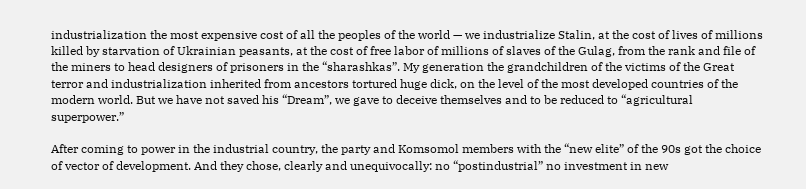industrialization the most expensive cost of all the peoples of the world — we industrialize Stalin, at the cost of lives of millions killed by starvation of Ukrainian peasants, at the cost of free labor of millions of slaves of the Gulag, from the rank and file of the miners to head designers of prisoners in the “sharashkas”. My generation the grandchildren of the victims of the Great terror and industrialization inherited from ancestors tortured huge dick, on the level of the most developed countries of the modern world. But we have not saved his “Dream”, we gave to deceive themselves and to be reduced to “agricultural superpower.”

After coming to power in the industrial country, the party and Komsomol members with the “new elite” of the 90s got the choice of vector of development. And they chose, clearly and unequivocally: no “postindustrial” no investment in new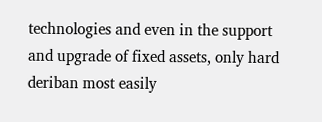technologies and even in the support and upgrade of fixed assets, only hard deriban most easily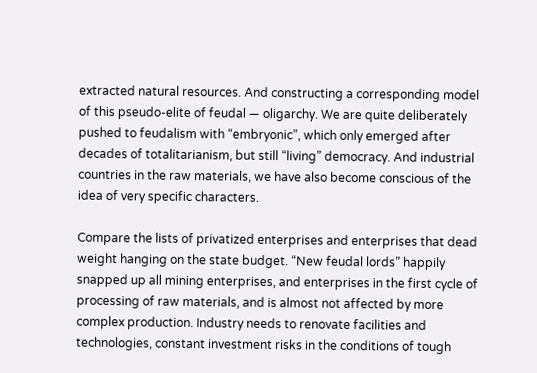extracted natural resources. And constructing a corresponding model of this pseudo-elite of feudal — oligarchy. We are quite deliberately pushed to feudalism with “embryonic”, which only emerged after decades of totalitarianism, but still “living” democracy. And industrial countries in the raw materials, we have also become conscious of the idea of very specific characters.

Compare the lists of privatized enterprises and enterprises that dead weight hanging on the state budget. “New feudal lords” happily snapped up all mining enterprises, and enterprises in the first cycle of processing of raw materials, and is almost not affected by more complex production. Industry needs to renovate facilities and technologies, constant investment risks in the conditions of tough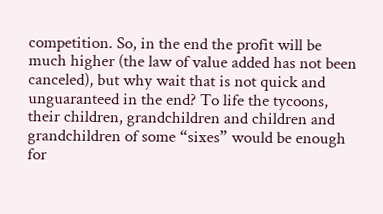competition. So, in the end the profit will be much higher (the law of value added has not been canceled), but why wait that is not quick and unguaranteed in the end? To life the tycoons, their children, grandchildren and children and grandchildren of some “sixes” would be enough for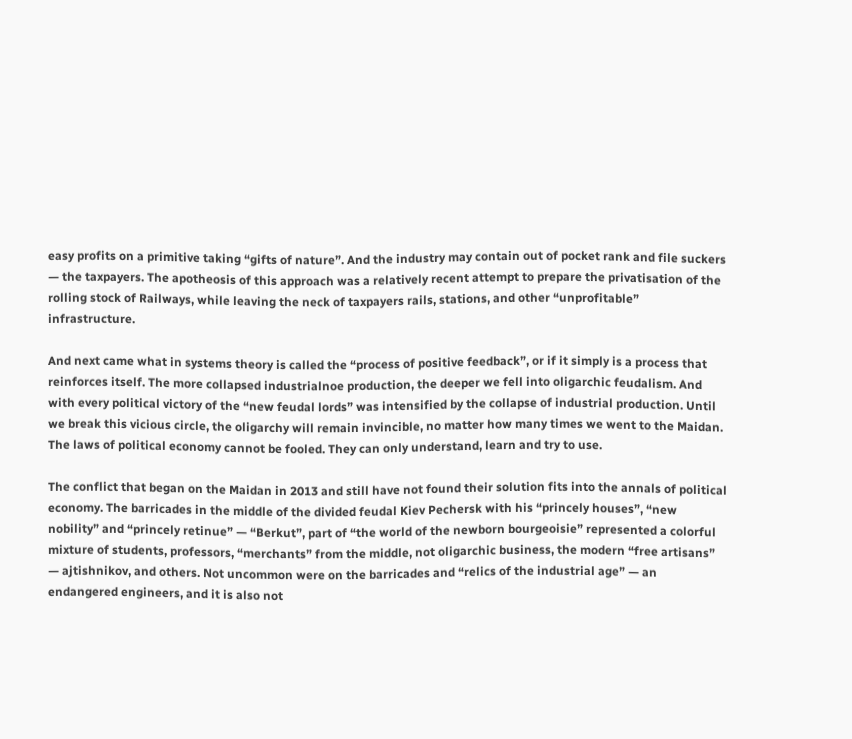easy profits on a primitive taking “gifts of nature”. And the industry may contain out of pocket rank and file suckers — the taxpayers. The apotheosis of this approach was a relatively recent attempt to prepare the privatisation of the rolling stock of Railways, while leaving the neck of taxpayers rails, stations, and other “unprofitable” infrastructure.

And next came what in systems theory is called the “process of positive feedback”, or if it simply is a process that reinforces itself. The more collapsed industrialnoe production, the deeper we fell into oligarchic feudalism. And with every political victory of the “new feudal lords” was intensified by the collapse of industrial production. Until we break this vicious circle, the oligarchy will remain invincible, no matter how many times we went to the Maidan. The laws of political economy cannot be fooled. They can only understand, learn and try to use.

The conflict that began on the Maidan in 2013 and still have not found their solution fits into the annals of political economy. The barricades in the middle of the divided feudal Kiev Pechersk with his “princely houses”, “new nobility” and “princely retinue” — “Berkut”, part of “the world of the newborn bourgeoisie” represented a colorful mixture of students, professors, “merchants” from the middle, not oligarchic business, the modern “free artisans” — ajtishnikov, and others. Not uncommon were on the barricades and “relics of the industrial age” — an endangered engineers, and it is also not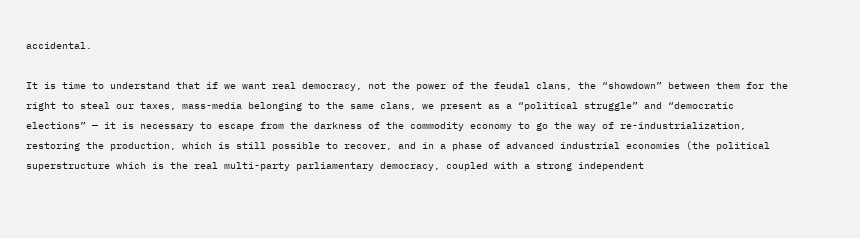accidental.

It is time to understand that if we want real democracy, not the power of the feudal clans, the “showdown” between them for the right to steal our taxes, mass-media belonging to the same clans, we present as a “political struggle” and “democratic elections” — it is necessary to escape from the darkness of the commodity economy to go the way of re-industrialization, restoring the production, which is still possible to recover, and in a phase of advanced industrial economies (the political superstructure which is the real multi-party parliamentary democracy, coupled with a strong independent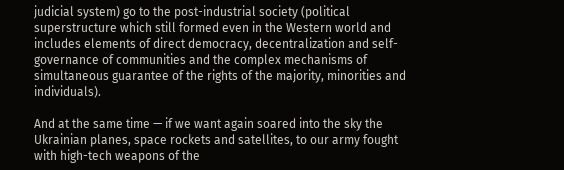judicial system) go to the post-industrial society (political superstructure which still formed even in the Western world and includes elements of direct democracy, decentralization and self-governance of communities and the complex mechanisms of simultaneous guarantee of the rights of the majority, minorities and individuals).

And at the same time — if we want again soared into the sky the Ukrainian planes, space rockets and satellites, to our army fought with high-tech weapons of the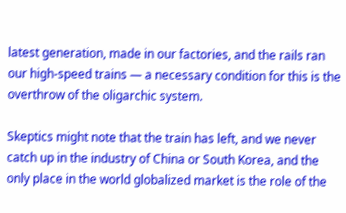latest generation, made in our factories, and the rails ran our high-speed trains — a necessary condition for this is the overthrow of the oligarchic system.

Skeptics might note that the train has left, and we never catch up in the industry of China or South Korea, and the only place in the world globalized market is the role of the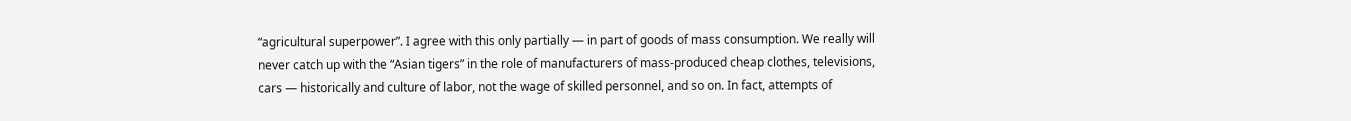“agricultural superpower”. I agree with this only partially — in part of goods of mass consumption. We really will never catch up with the “Asian tigers” in the role of manufacturers of mass-produced cheap clothes, televisions, cars — historically and culture of labor, not the wage of skilled personnel, and so on. In fact, attempts of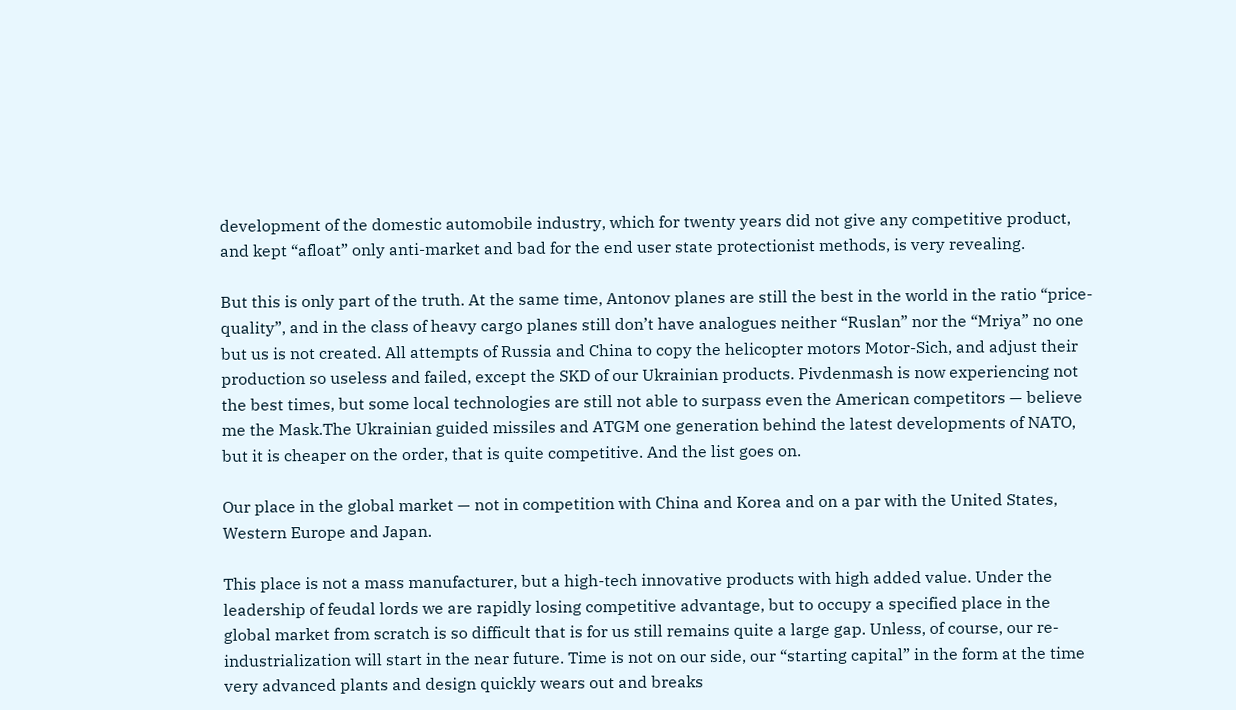development of the domestic automobile industry, which for twenty years did not give any competitive product, and kept “afloat” only anti-market and bad for the end user state protectionist methods, is very revealing.

But this is only part of the truth. At the same time, Antonov planes are still the best in the world in the ratio “price-quality”, and in the class of heavy cargo planes still don’t have analogues neither “Ruslan” nor the “Mriya” no one but us is not created. All attempts of Russia and China to copy the helicopter motors Motor-Sich, and adjust their production so useless and failed, except the SKD of our Ukrainian products. Pivdenmash is now experiencing not the best times, but some local technologies are still not able to surpass even the American competitors — believe me the Mask.The Ukrainian guided missiles and ATGM one generation behind the latest developments of NATO, but it is cheaper on the order, that is quite competitive. And the list goes on.

Our place in the global market — not in competition with China and Korea and on a par with the United States, Western Europe and Japan.

This place is not a mass manufacturer, but a high-tech innovative products with high added value. Under the leadership of feudal lords we are rapidly losing competitive advantage, but to occupy a specified place in the global market from scratch is so difficult that is for us still remains quite a large gap. Unless, of course, our re-industrialization will start in the near future. Time is not on our side, our “starting capital” in the form at the time very advanced plants and design quickly wears out and breaks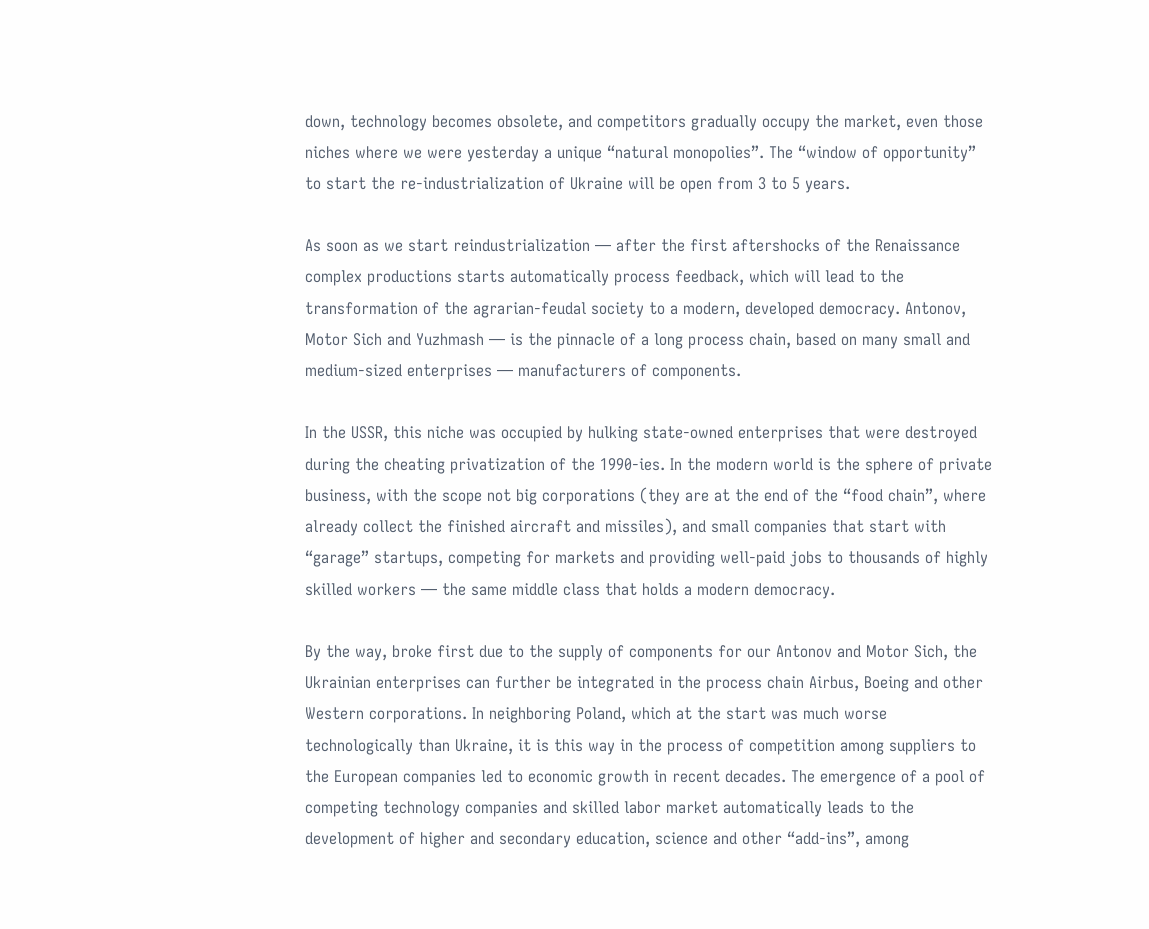down, technology becomes obsolete, and competitors gradually occupy the market, even those niches where we were yesterday a unique “natural monopolies”. The “window of opportunity” to start the re-industrialization of Ukraine will be open from 3 to 5 years.

As soon as we start reindustrialization — after the first aftershocks of the Renaissance complex productions starts automatically process feedback, which will lead to the transformation of the agrarian-feudal society to a modern, developed democracy. Antonov, Motor Sich and Yuzhmash — is the pinnacle of a long process chain, based on many small and medium-sized enterprises — manufacturers of components.

In the USSR, this niche was occupied by hulking state-owned enterprises that were destroyed during the cheating privatization of the 1990-ies. In the modern world is the sphere of private business, with the scope not big corporations (they are at the end of the “food chain”, where already collect the finished aircraft and missiles), and small companies that start with “garage” startups, competing for markets and providing well-paid jobs to thousands of highly skilled workers — the same middle class that holds a modern democracy.

By the way, broke first due to the supply of components for our Antonov and Motor Sich, the Ukrainian enterprises can further be integrated in the process chain Airbus, Boeing and other Western corporations. In neighboring Poland, which at the start was much worse technologically than Ukraine, it is this way in the process of competition among suppliers to the European companies led to economic growth in recent decades. The emergence of a pool of competing technology companies and skilled labor market automatically leads to the development of higher and secondary education, science and other “add-ins”, among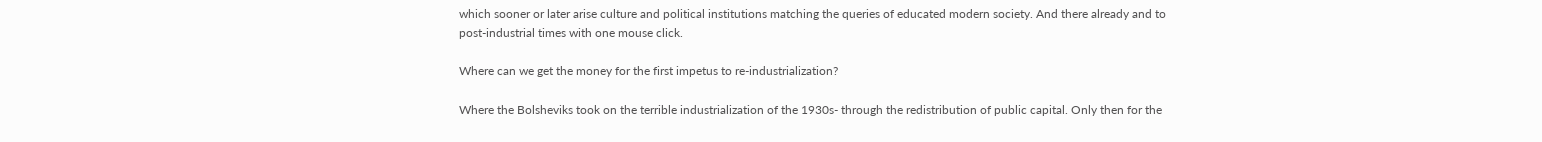which sooner or later arise culture and political institutions matching the queries of educated modern society. And there already and to post-industrial times with one mouse click.

Where can we get the money for the first impetus to re-industrialization?

Where the Bolsheviks took on the terrible industrialization of the 1930s- through the redistribution of public capital. Only then for the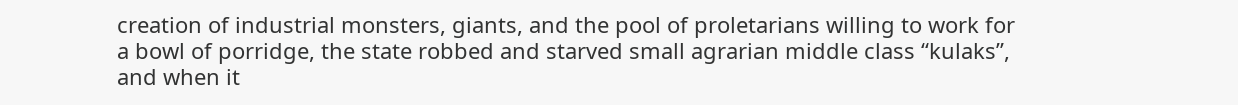creation of industrial monsters, giants, and the pool of proletarians willing to work for a bowl of porridge, the state robbed and starved small agrarian middle class “kulaks”, and when it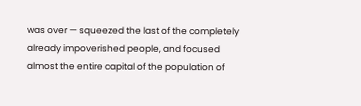was over — squeezed the last of the completely already impoverished people, and focused almost the entire capital of the population of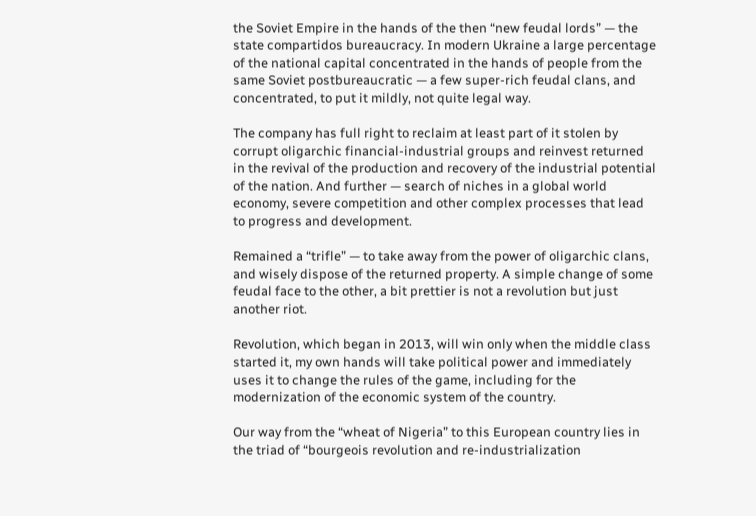the Soviet Empire in the hands of the then “new feudal lords” — the state compartidos bureaucracy. In modern Ukraine a large percentage of the national capital concentrated in the hands of people from the same Soviet postbureaucratic — a few super-rich feudal clans, and concentrated, to put it mildly, not quite legal way.

The company has full right to reclaim at least part of it stolen by corrupt oligarchic financial-industrial groups and reinvest returned in the revival of the production and recovery of the industrial potential of the nation. And further — search of niches in a global world economy, severe competition and other complex processes that lead to progress and development.

Remained a “trifle” — to take away from the power of oligarchic clans, and wisely dispose of the returned property. A simple change of some feudal face to the other, a bit prettier is not a revolution but just another riot.

Revolution, which began in 2013, will win only when the middle class started it, my own hands will take political power and immediately uses it to change the rules of the game, including for the modernization of the economic system of the country.

Our way from the “wheat of Nigeria” to this European country lies in the triad of “bourgeois revolution and re-industrialization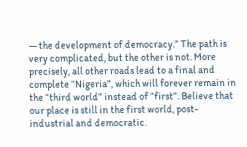— the development of democracy.” The path is very complicated, but the other is not. More precisely, all other roads lead to a final and complete “Nigeria”, which will forever remain in the “third world” instead of “first”. Believe that our place is still in the first world, post-industrial and democratic.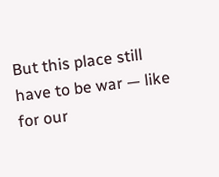But this place still have to be war — like for our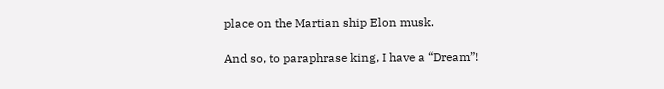place on the Martian ship Elon musk.

And so, to paraphrase king, I have a “Dream”!